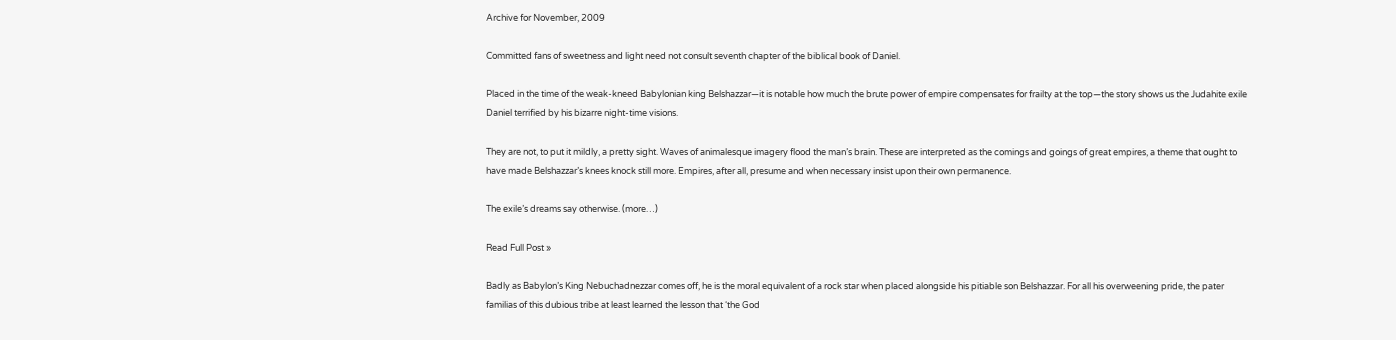Archive for November, 2009

Committed fans of sweetness and light need not consult seventh chapter of the biblical book of Daniel.

Placed in the time of the weak-kneed Babylonian king Belshazzar—it is notable how much the brute power of empire compensates for frailty at the top—the story shows us the Judahite exile Daniel terrified by his bizarre night-time visions.

They are not, to put it mildly, a pretty sight. Waves of animalesque imagery flood the man’s brain. These are interpreted as the comings and goings of great empires, a theme that ought to have made Belshazzar’s knees knock still more. Empires, after all, presume and when necessary insist upon their own permanence.

The exile’s dreams say otherwise. (more…)

Read Full Post »

Badly as Babylon’s King Nebuchadnezzar comes off, he is the moral equivalent of a rock star when placed alongside his pitiable son Belshazzar. For all his overweening pride, the pater familias of this dubious tribe at least learned the lesson that ‘the God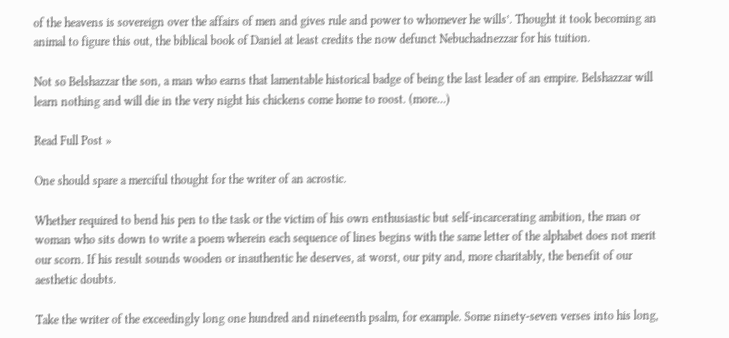of the heavens is sovereign over the affairs of men and gives rule and power to whomever he wills’. Thought it took becoming an animal to figure this out, the biblical book of Daniel at least credits the now defunct Nebuchadnezzar for his tuition.

Not so Belshazzar the son, a man who earns that lamentable historical badge of being the last leader of an empire. Belshazzar will learn nothing and will die in the very night his chickens come home to roost. (more…)

Read Full Post »

One should spare a merciful thought for the writer of an acrostic.

Whether required to bend his pen to the task or the victim of his own enthusiastic but self-incarcerating ambition, the man or woman who sits down to write a poem wherein each sequence of lines begins with the same letter of the alphabet does not merit our scorn. If his result sounds wooden or inauthentic he deserves, at worst, our pity and, more charitably, the benefit of our aesthetic doubts.

Take the writer of the exceedingly long one hundred and nineteenth psalm, for example. Some ninety-seven verses into his long,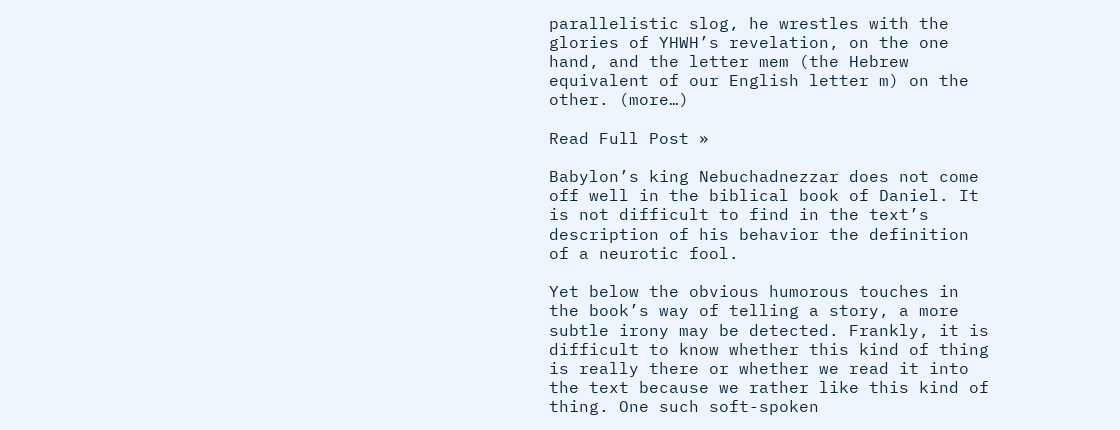parallelistic slog, he wrestles with the glories of YHWH’s revelation, on the one hand, and the letter mem (the Hebrew equivalent of our English letter m) on the other. (more…)

Read Full Post »

Babylon’s king Nebuchadnezzar does not come off well in the biblical book of Daniel. It is not difficult to find in the text’s description of his behavior the definition of a neurotic fool.

Yet below the obvious humorous touches in the book’s way of telling a story, a more subtle irony may be detected. Frankly, it is difficult to know whether this kind of thing is really there or whether we read it into the text because we rather like this kind of thing. One such soft-spoken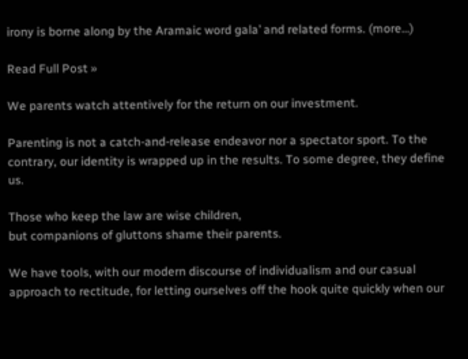irony is borne along by the Aramaic word gala’ and related forms. (more…)

Read Full Post »

We parents watch attentively for the return on our investment.

Parenting is not a catch-and-release endeavor nor a spectator sport. To the contrary, our identity is wrapped up in the results. To some degree, they define us.

Those who keep the law are wise children,
but companions of gluttons shame their parents.

We have tools, with our modern discourse of individualism and our casual approach to rectitude, for letting ourselves off the hook quite quickly when our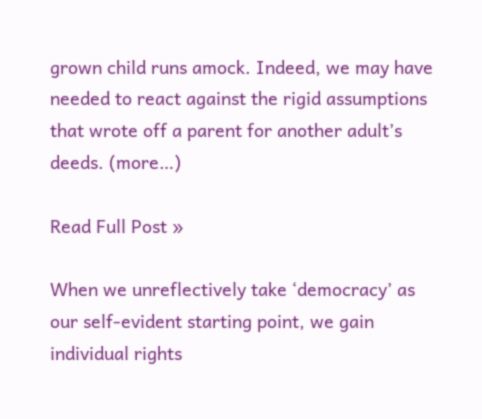grown child runs amock. Indeed, we may have needed to react against the rigid assumptions that wrote off a parent for another adult’s deeds. (more…)

Read Full Post »

When we unreflectively take ‘democracy’ as our self-evident starting point, we gain individual rights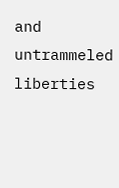and untrammeled liberties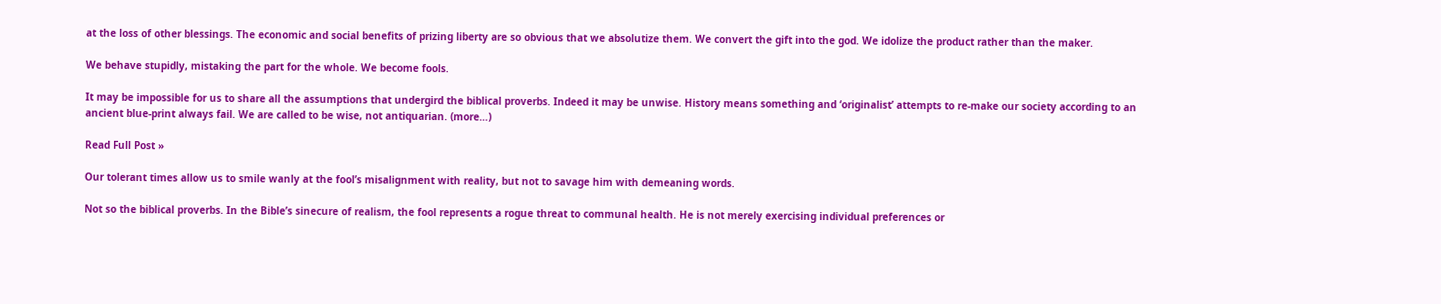at the loss of other blessings. The economic and social benefits of prizing liberty are so obvious that we absolutize them. We convert the gift into the god. We idolize the product rather than the maker.

We behave stupidly, mistaking the part for the whole. We become fools.

It may be impossible for us to share all the assumptions that undergird the biblical proverbs. Indeed it may be unwise. History means something and ‘originalist’ attempts to re-make our society according to an ancient blue-print always fail. We are called to be wise, not antiquarian. (more…)

Read Full Post »

Our tolerant times allow us to smile wanly at the fool’s misalignment with reality, but not to savage him with demeaning words.

Not so the biblical proverbs. In the Bible’s sinecure of realism, the fool represents a rogue threat to communal health. He is not merely exercising individual preferences or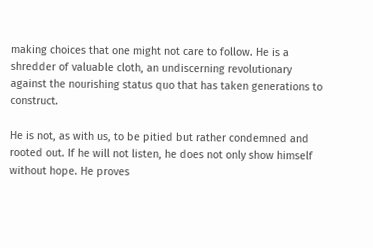making choices that one might not care to follow. He is a shredder of valuable cloth, an undiscerning revolutionary against the nourishing status quo that has taken generations to construct.

He is not, as with us, to be pitied but rather condemned and rooted out. If he will not listen, he does not only show himself without hope. He proves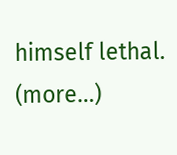himself lethal. (more…)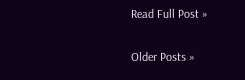Read Full Post »

Older Posts »